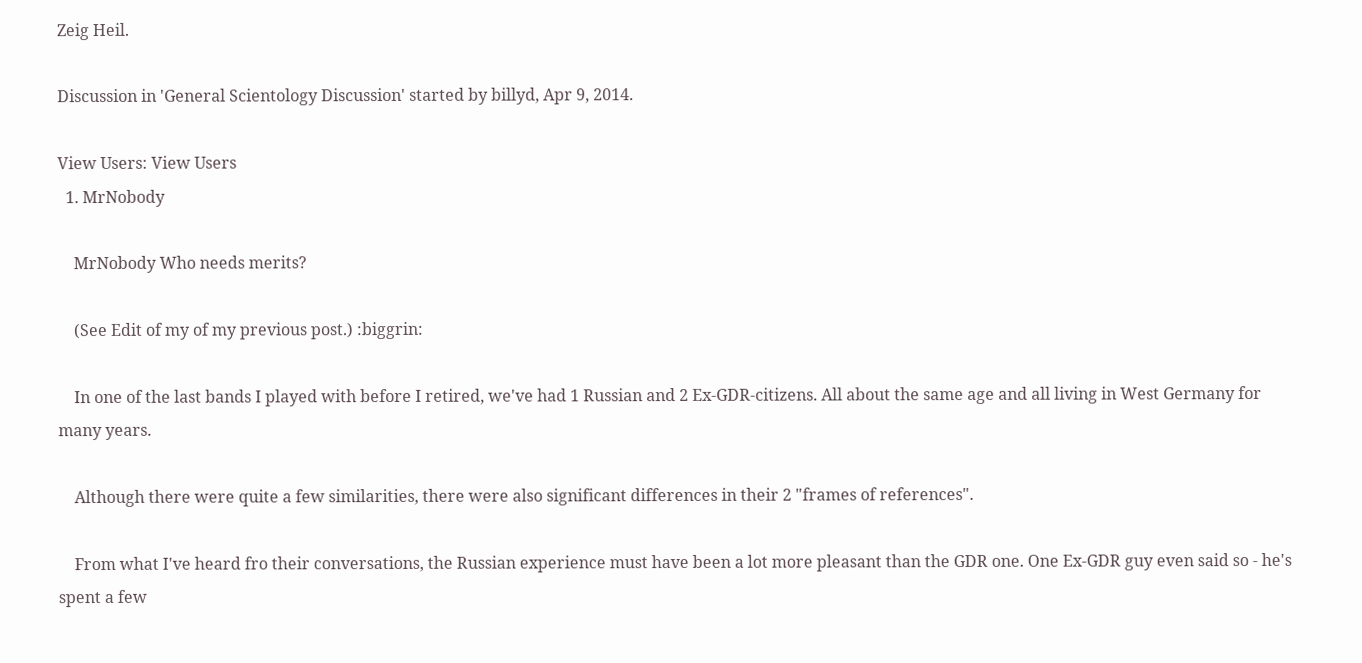Zeig Heil.

Discussion in 'General Scientology Discussion' started by billyd, Apr 9, 2014.

View Users: View Users
  1. MrNobody

    MrNobody Who needs merits?

    (See Edit of my of my previous post.) :biggrin:

    In one of the last bands I played with before I retired, we've had 1 Russian and 2 Ex-GDR-citizens. All about the same age and all living in West Germany for many years.

    Although there were quite a few similarities, there were also significant differences in their 2 "frames of references".

    From what I've heard fro their conversations, the Russian experience must have been a lot more pleasant than the GDR one. One Ex-GDR guy even said so - he's spent a few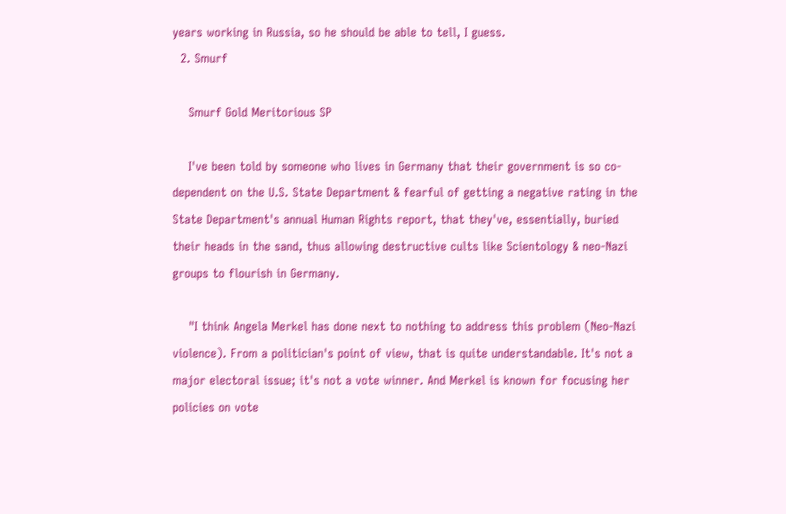years working in Russia, so he should be able to tell, I guess.
  2. Smurf

    Smurf Gold Meritorious SP

    I've been told by someone who lives in Germany that their government is so co-dependent on the U.S. State Department & fearful of getting a negative rating in the State Department's annual Human Rights report, that they've, essentially, buried their heads in the sand, thus allowing destructive cults like Scientology & neo-Nazi groups to flourish in Germany.

    "I think Angela Merkel has done next to nothing to address this problem (Neo-Nazi violence). From a politician's point of view, that is quite understandable. It's not a major electoral issue; it's not a vote winner. And Merkel is known for focusing her policies on vote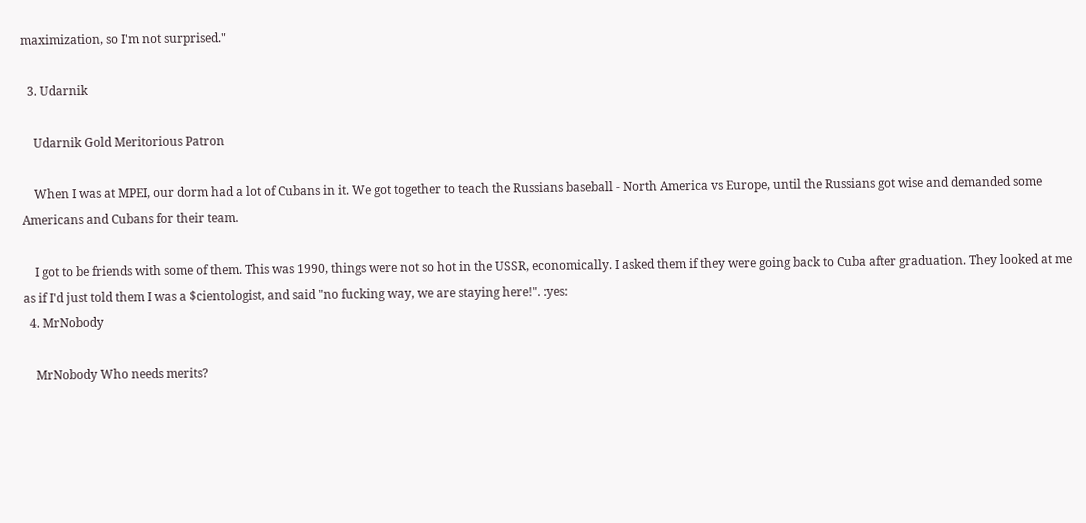maximization, so I'm not surprised."

  3. Udarnik

    Udarnik Gold Meritorious Patron

    When I was at MPEI, our dorm had a lot of Cubans in it. We got together to teach the Russians baseball - North America vs Europe, until the Russians got wise and demanded some Americans and Cubans for their team.

    I got to be friends with some of them. This was 1990, things were not so hot in the USSR, economically. I asked them if they were going back to Cuba after graduation. They looked at me as if I'd just told them I was a $cientologist, and said "no fucking way, we are staying here!". :yes:
  4. MrNobody

    MrNobody Who needs merits?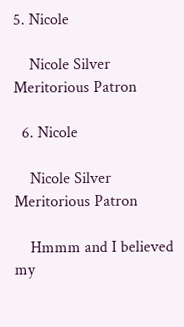5. Nicole

    Nicole Silver Meritorious Patron

  6. Nicole

    Nicole Silver Meritorious Patron

    Hmmm and I believed my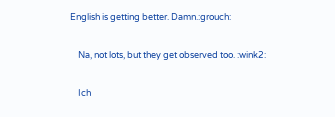English is getting better. Damn.:grouch:

    Na, not lots, but they get observed too. :wink2:

    Ich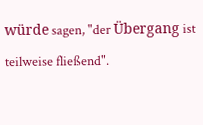würde sagen, "der Übergang ist teilweise fließend".